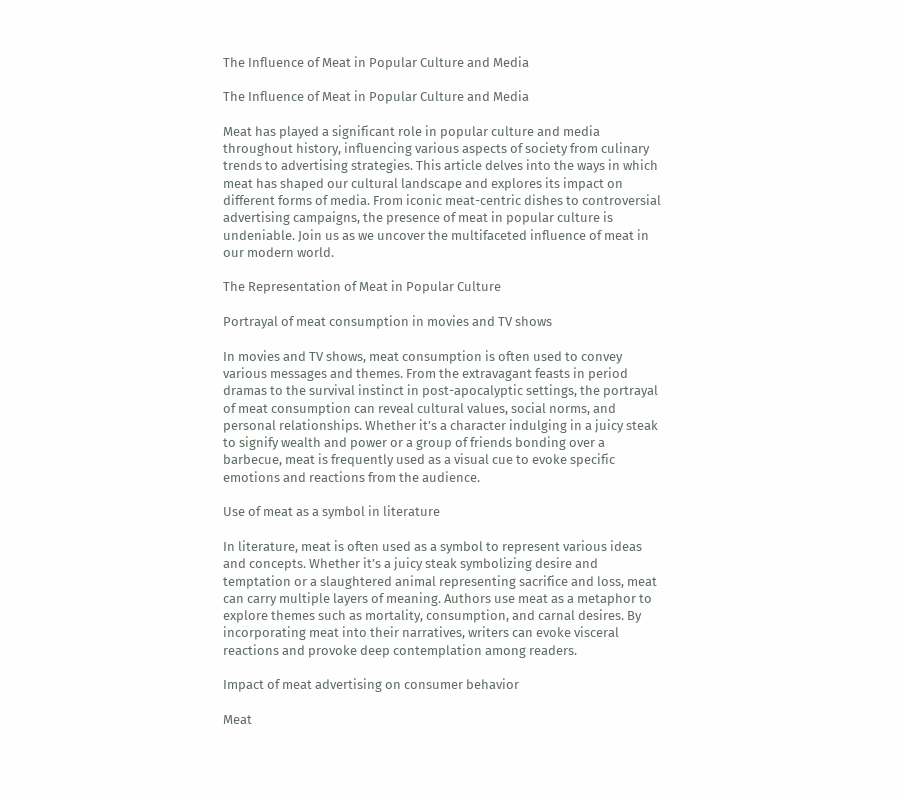The Influence of Meat in Popular Culture and Media

The Influence of Meat in Popular Culture and Media

Meat has played a significant role in popular culture and media throughout history, influencing various aspects of society from culinary trends to advertising strategies. This article delves into the ways in which meat has shaped our cultural landscape and explores its impact on different forms of media. From iconic meat-centric dishes to controversial advertising campaigns, the presence of meat in popular culture is undeniable. Join us as we uncover the multifaceted influence of meat in our modern world.

The Representation of Meat in Popular Culture

Portrayal of meat consumption in movies and TV shows

In movies and TV shows, meat consumption is often used to convey various messages and themes. From the extravagant feasts in period dramas to the survival instinct in post-apocalyptic settings, the portrayal of meat consumption can reveal cultural values, social norms, and personal relationships. Whether it’s a character indulging in a juicy steak to signify wealth and power or a group of friends bonding over a barbecue, meat is frequently used as a visual cue to evoke specific emotions and reactions from the audience.

Use of meat as a symbol in literature

In literature, meat is often used as a symbol to represent various ideas and concepts. Whether it’s a juicy steak symbolizing desire and temptation or a slaughtered animal representing sacrifice and loss, meat can carry multiple layers of meaning. Authors use meat as a metaphor to explore themes such as mortality, consumption, and carnal desires. By incorporating meat into their narratives, writers can evoke visceral reactions and provoke deep contemplation among readers.

Impact of meat advertising on consumer behavior

Meat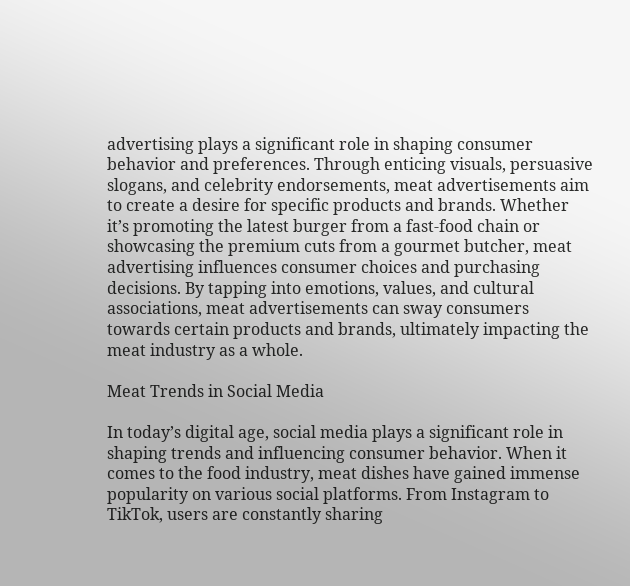advertising plays a significant role in shaping consumer behavior and preferences. Through enticing visuals, persuasive slogans, and celebrity endorsements, meat advertisements aim to create a desire for specific products and brands. Whether it’s promoting the latest burger from a fast-food chain or showcasing the premium cuts from a gourmet butcher, meat advertising influences consumer choices and purchasing decisions. By tapping into emotions, values, and cultural associations, meat advertisements can sway consumers towards certain products and brands, ultimately impacting the meat industry as a whole.

Meat Trends in Social Media

In today’s digital age, social media plays a significant role in shaping trends and influencing consumer behavior. When it comes to the food industry, meat dishes have gained immense popularity on various social platforms. From Instagram to TikTok, users are constantly sharing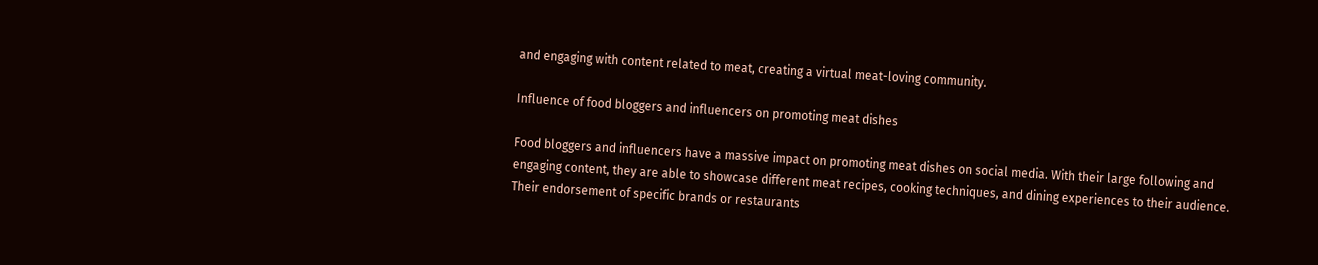and engaging with content related to meat, creating a virtual meat-loving community.

Influence of food bloggers and influencers on promoting meat dishes

Food bloggers and influencers have a massive impact on promoting meat dishes on social media. With their large following and engaging content, they are able to showcase different meat recipes, cooking techniques, and dining experiences to their audience. Their endorsement of specific brands or restaurants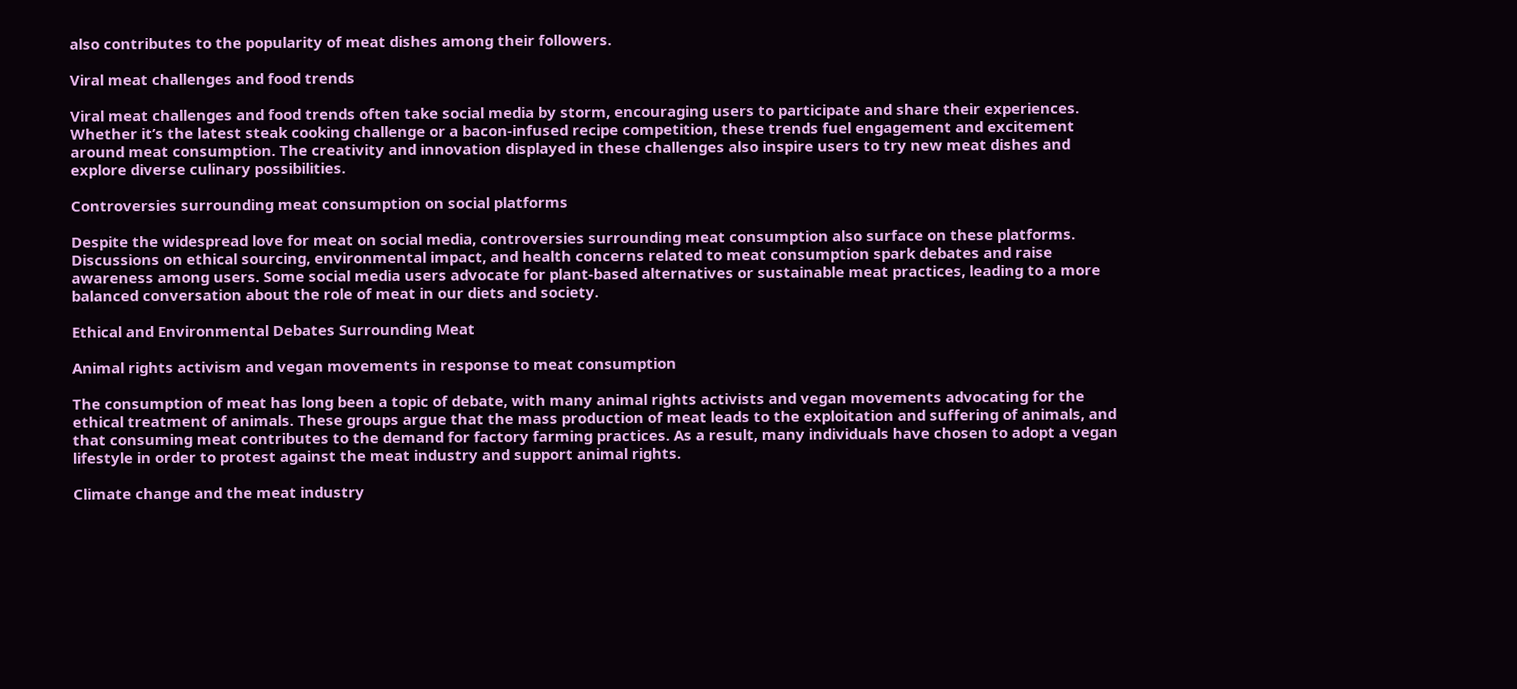also contributes to the popularity of meat dishes among their followers.

Viral meat challenges and food trends

Viral meat challenges and food trends often take social media by storm, encouraging users to participate and share their experiences. Whether it’s the latest steak cooking challenge or a bacon-infused recipe competition, these trends fuel engagement and excitement around meat consumption. The creativity and innovation displayed in these challenges also inspire users to try new meat dishes and explore diverse culinary possibilities.

Controversies surrounding meat consumption on social platforms

Despite the widespread love for meat on social media, controversies surrounding meat consumption also surface on these platforms. Discussions on ethical sourcing, environmental impact, and health concerns related to meat consumption spark debates and raise awareness among users. Some social media users advocate for plant-based alternatives or sustainable meat practices, leading to a more balanced conversation about the role of meat in our diets and society.

Ethical and Environmental Debates Surrounding Meat

Animal rights activism and vegan movements in response to meat consumption

The consumption of meat has long been a topic of debate, with many animal rights activists and vegan movements advocating for the ethical treatment of animals. These groups argue that the mass production of meat leads to the exploitation and suffering of animals, and that consuming meat contributes to the demand for factory farming practices. As a result, many individuals have chosen to adopt a vegan lifestyle in order to protest against the meat industry and support animal rights.

Climate change and the meat industry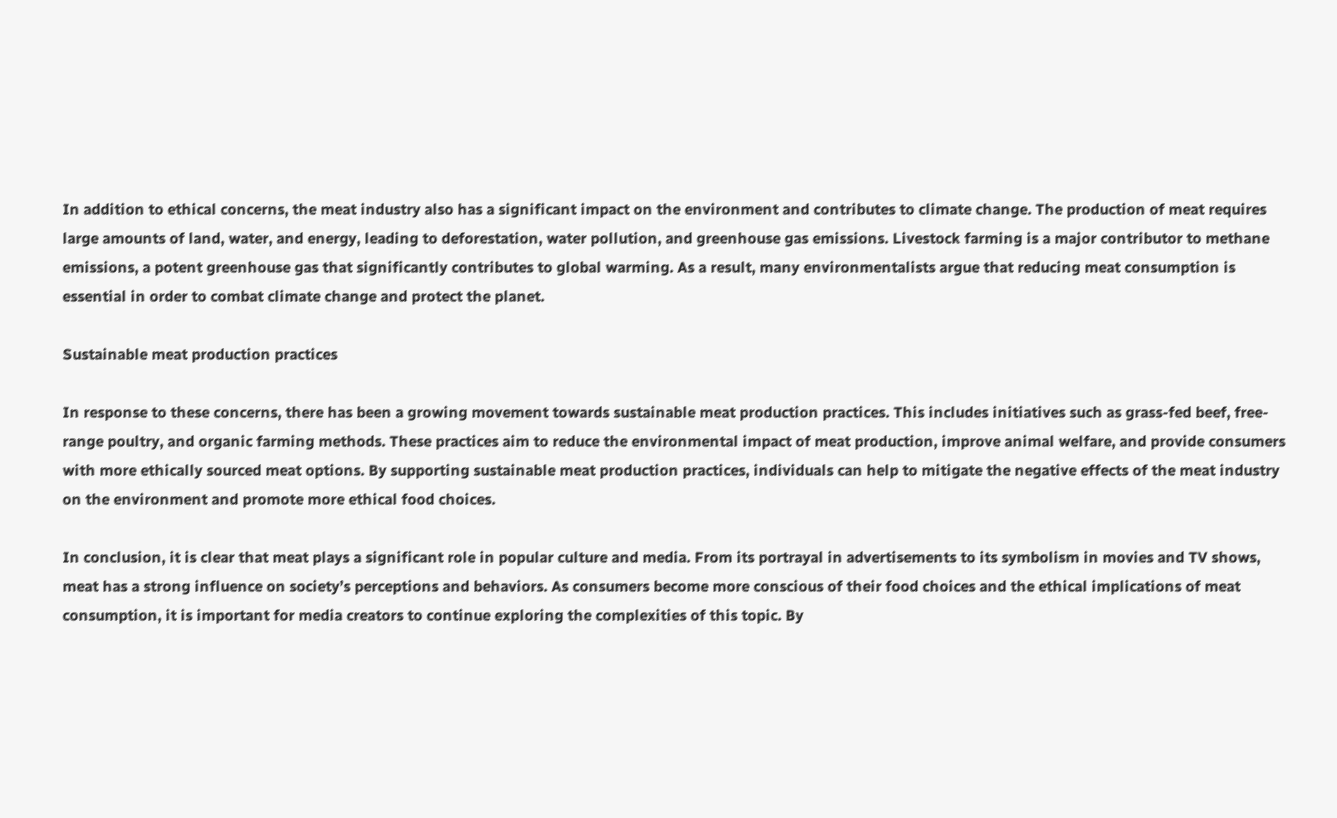In addition to ethical concerns, the meat industry also has a significant impact on the environment and contributes to climate change. The production of meat requires large amounts of land, water, and energy, leading to deforestation, water pollution, and greenhouse gas emissions. Livestock farming is a major contributor to methane emissions, a potent greenhouse gas that significantly contributes to global warming. As a result, many environmentalists argue that reducing meat consumption is essential in order to combat climate change and protect the planet.

Sustainable meat production practices

In response to these concerns, there has been a growing movement towards sustainable meat production practices. This includes initiatives such as grass-fed beef, free-range poultry, and organic farming methods. These practices aim to reduce the environmental impact of meat production, improve animal welfare, and provide consumers with more ethically sourced meat options. By supporting sustainable meat production practices, individuals can help to mitigate the negative effects of the meat industry on the environment and promote more ethical food choices.

In conclusion, it is clear that meat plays a significant role in popular culture and media. From its portrayal in advertisements to its symbolism in movies and TV shows, meat has a strong influence on society’s perceptions and behaviors. As consumers become more conscious of their food choices and the ethical implications of meat consumption, it is important for media creators to continue exploring the complexities of this topic. By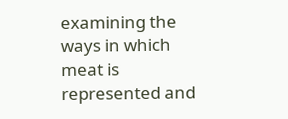examining the ways in which meat is represented and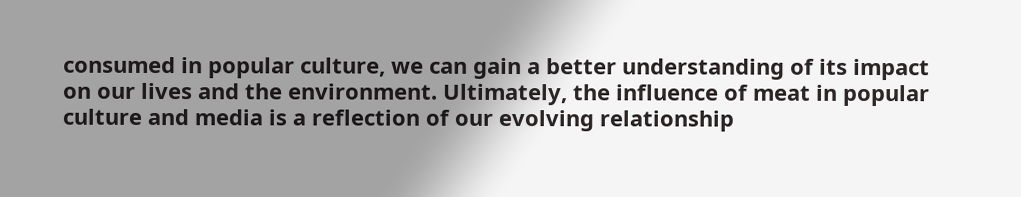consumed in popular culture, we can gain a better understanding of its impact on our lives and the environment. Ultimately, the influence of meat in popular culture and media is a reflection of our evolving relationship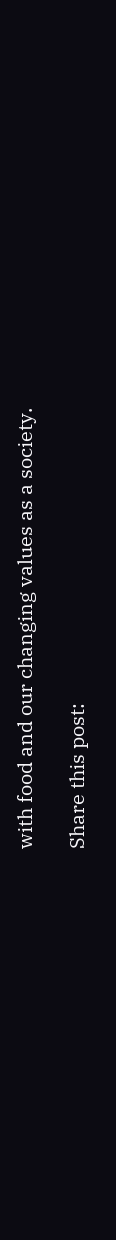with food and our changing values as a society.

Share this post: